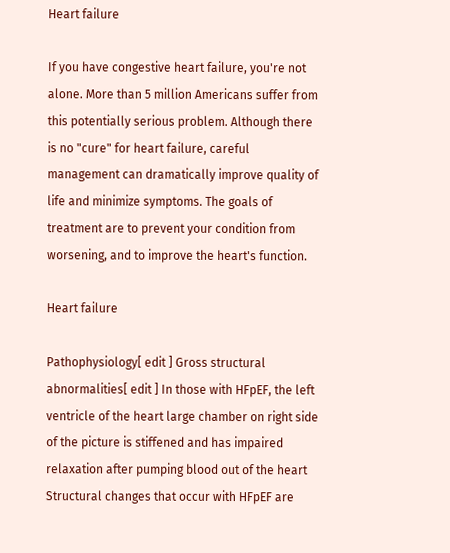Heart failure

If you have congestive heart failure, you're not alone. More than 5 million Americans suffer from this potentially serious problem. Although there is no "cure" for heart failure, careful management can dramatically improve quality of life and minimize symptoms. The goals of treatment are to prevent your condition from worsening, and to improve the heart's function.

Heart failure

Pathophysiology[ edit ] Gross structural abnormalities[ edit ] In those with HFpEF, the left ventricle of the heart large chamber on right side of the picture is stiffened and has impaired relaxation after pumping blood out of the heart Structural changes that occur with HFpEF are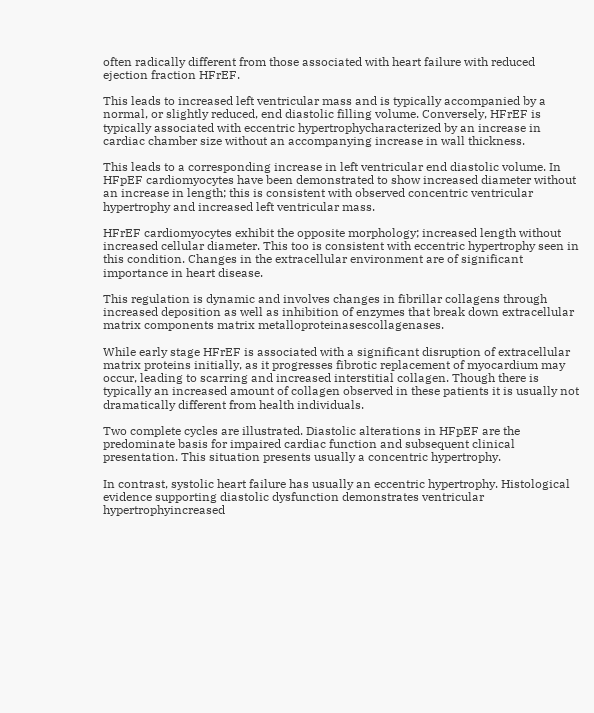often radically different from those associated with heart failure with reduced ejection fraction HFrEF.

This leads to increased left ventricular mass and is typically accompanied by a normal, or slightly reduced, end diastolic filling volume. Conversely, HFrEF is typically associated with eccentric hypertrophycharacterized by an increase in cardiac chamber size without an accompanying increase in wall thickness.

This leads to a corresponding increase in left ventricular end diastolic volume. In HFpEF cardiomyocytes have been demonstrated to show increased diameter without an increase in length; this is consistent with observed concentric ventricular hypertrophy and increased left ventricular mass.

HFrEF cardiomyocytes exhibit the opposite morphology; increased length without increased cellular diameter. This too is consistent with eccentric hypertrophy seen in this condition. Changes in the extracellular environment are of significant importance in heart disease.

This regulation is dynamic and involves changes in fibrillar collagens through increased deposition as well as inhibition of enzymes that break down extracellular matrix components matrix metalloproteinasescollagenases.

While early stage HFrEF is associated with a significant disruption of extracellular matrix proteins initially, as it progresses fibrotic replacement of myocardium may occur, leading to scarring and increased interstitial collagen. Though there is typically an increased amount of collagen observed in these patients it is usually not dramatically different from health individuals.

Two complete cycles are illustrated. Diastolic alterations in HFpEF are the predominate basis for impaired cardiac function and subsequent clinical presentation. This situation presents usually a concentric hypertrophy.

In contrast, systolic heart failure has usually an eccentric hypertrophy. Histological evidence supporting diastolic dysfunction demonstrates ventricular hypertrophyincreased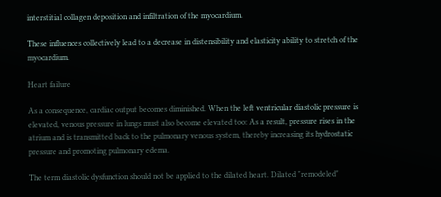interstitial collagen deposition and infiltration of the myocardium.

These influences collectively lead to a decrease in distensibility and elasticity ability to stretch of the myocardium.

Heart failure

As a consequence, cardiac output becomes diminished. When the left ventricular diastolic pressure is elevated, venous pressure in lungs must also become elevated too: As a result, pressure rises in the atrium and is transmitted back to the pulmonary venous system, thereby increasing its hydrostatic pressure and promoting pulmonary edema.

The term diastolic dysfunction should not be applied to the dilated heart. Dilated "remodeled"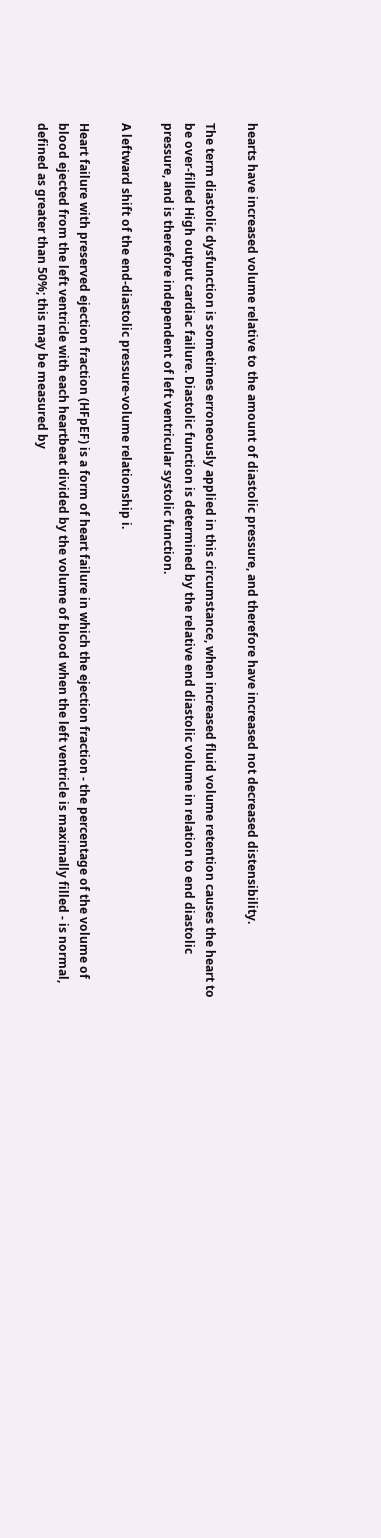hearts have increased volume relative to the amount of diastolic pressure, and therefore have increased not decreased distensibility.

The term diastolic dysfunction is sometimes erroneously applied in this circumstance, when increased fluid volume retention causes the heart to be over-filled High output cardiac failure. Diastolic function is determined by the relative end diastolic volume in relation to end diastolic pressure, and is therefore independent of left ventricular systolic function.

A leftward shift of the end-diastolic pressure-volume relationship i.

Heart failure with preserved ejection fraction (HFpEF) is a form of heart failure in which the ejection fraction - the percentage of the volume of blood ejected from the left ventricle with each heartbeat divided by the volume of blood when the left ventricle is maximally filled - is normal, defined as greater than 50%; this may be measured by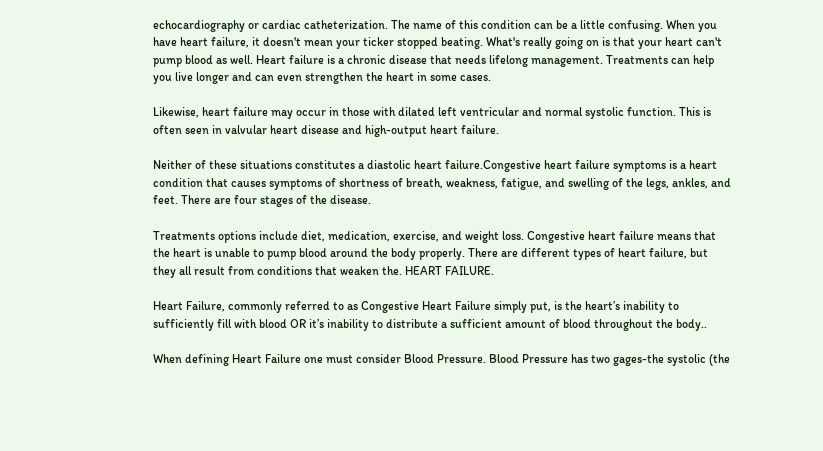echocardiography or cardiac catheterization. The name of this condition can be a little confusing. When you have heart failure, it doesn't mean your ticker stopped beating. What's really going on is that your heart can't pump blood as well. Heart failure is a chronic disease that needs lifelong management. Treatments can help you live longer and can even strengthen the heart in some cases.

Likewise, heart failure may occur in those with dilated left ventricular and normal systolic function. This is often seen in valvular heart disease and high-output heart failure.

Neither of these situations constitutes a diastolic heart failure.Congestive heart failure symptoms is a heart condition that causes symptoms of shortness of breath, weakness, fatigue, and swelling of the legs, ankles, and feet. There are four stages of the disease.

Treatments options include diet, medication, exercise, and weight loss. Congestive heart failure means that the heart is unable to pump blood around the body properly. There are different types of heart failure, but they all result from conditions that weaken the. HEART FAILURE.

Heart Failure, commonly referred to as Congestive Heart Failure simply put, is the heart’s inability to sufficiently fill with blood OR it’s inability to distribute a sufficient amount of blood throughout the body..

When defining Heart Failure one must consider Blood Pressure. Blood Pressure has two gages-the systolic (the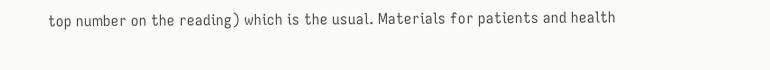top number on the reading) which is the usual. Materials for patients and health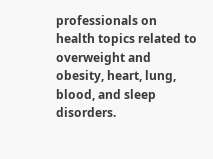professionals on health topics related to overweight and obesity, heart, lung, blood, and sleep disorders.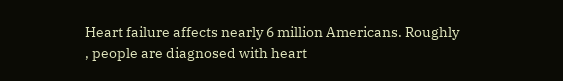Heart failure affects nearly 6 million Americans. Roughly , people are diagnosed with heart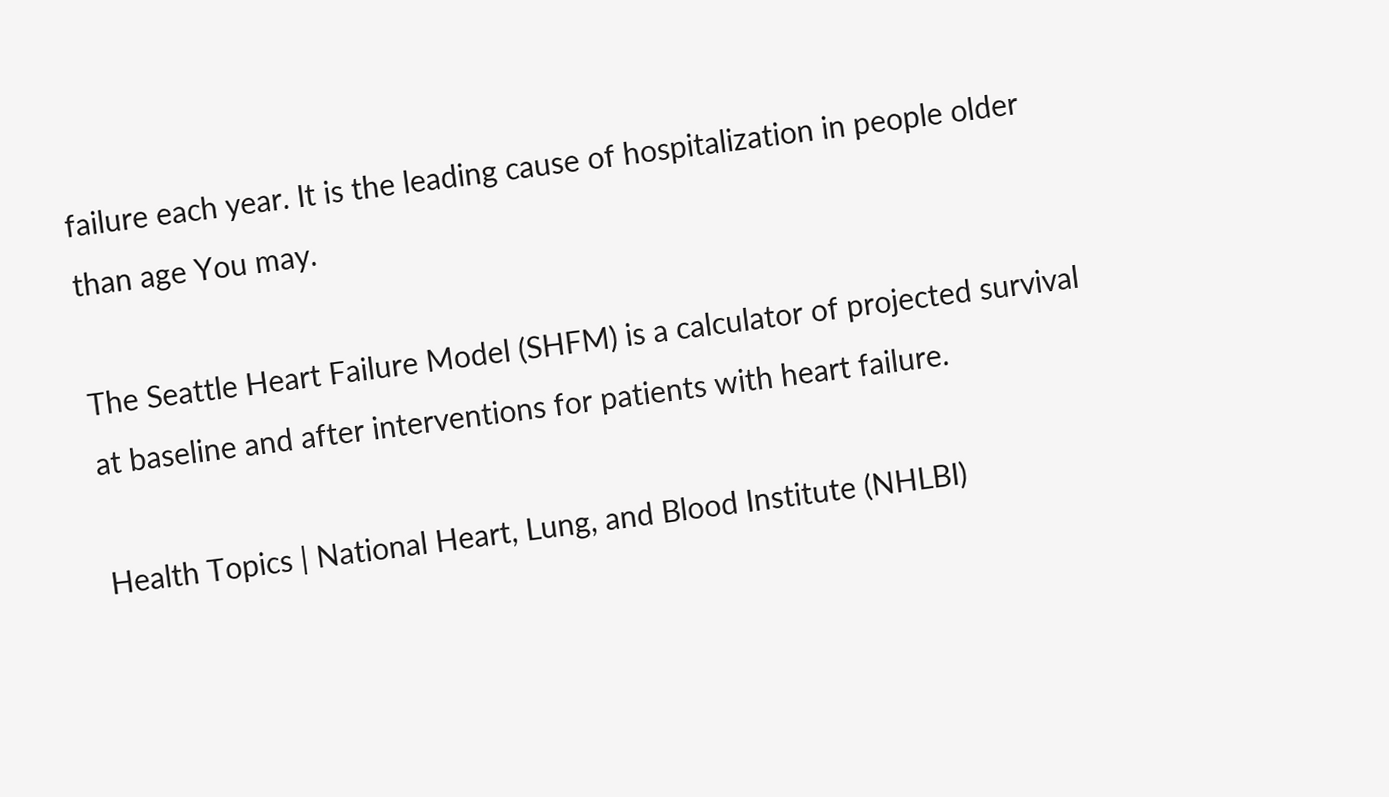failure each year. It is the leading cause of hospitalization in people older than age You may.

The Seattle Heart Failure Model (SHFM) is a calculator of projected survival at baseline and after interventions for patients with heart failure.

Health Topics | National Heart, Lung, and Blood Institute (NHLBI)